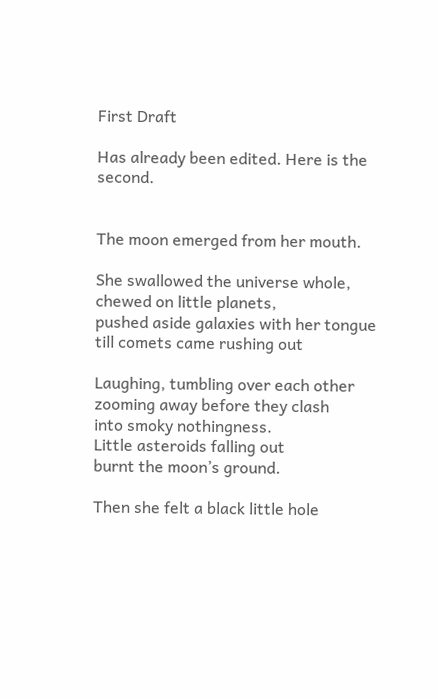First Draft

Has already been edited. Here is the second.


The moon emerged from her mouth.

She swallowed the universe whole,
chewed on little planets,
pushed aside galaxies with her tongue
till comets came rushing out

Laughing, tumbling over each other
zooming away before they clash
into smoky nothingness.
Little asteroids falling out
burnt the moon’s ground.

Then she felt a black little hole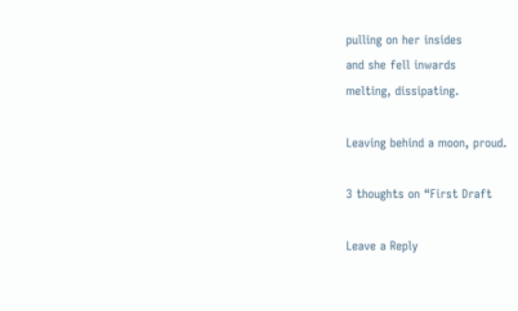pulling on her insides
and she fell inwards
melting, dissipating.

Leaving behind a moon, proud.

3 thoughts on “First Draft

Leave a Reply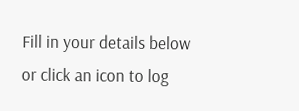Fill in your details below or click an icon to log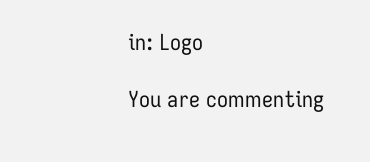in: Logo

You are commenting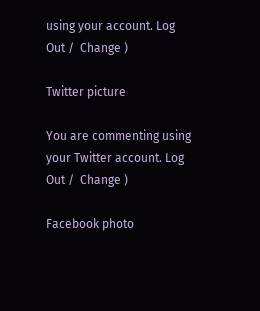using your account. Log Out /  Change )

Twitter picture

You are commenting using your Twitter account. Log Out /  Change )

Facebook photo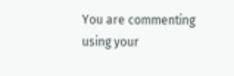You are commenting using your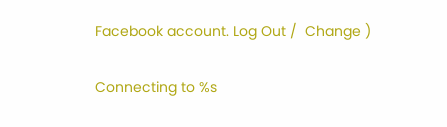Facebook account. Log Out /  Change )

Connecting to %s